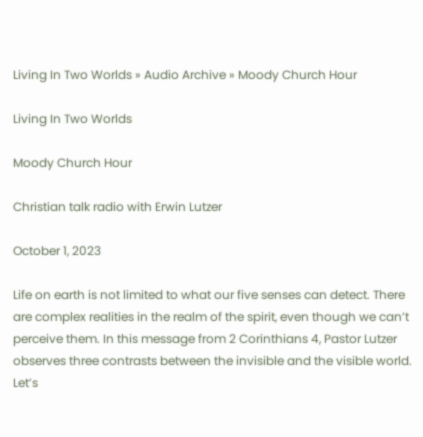Living In Two Worlds » Audio Archive » Moody Church Hour

Living In Two Worlds

Moody Church Hour

Christian talk radio with Erwin Lutzer

October 1, 2023

Life on earth is not limited to what our five senses can detect. There are complex realities in the realm of the spirit, even though we can’t perceive them. In this message from 2 Corinthians 4, Pastor Lutzer observes three contrasts between the invisible and the visible world. Let’s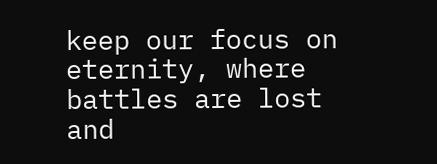keep our focus on eternity, where battles are lost and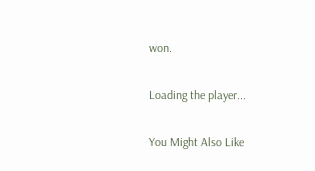won.

Loading the player...

You Might Also Like